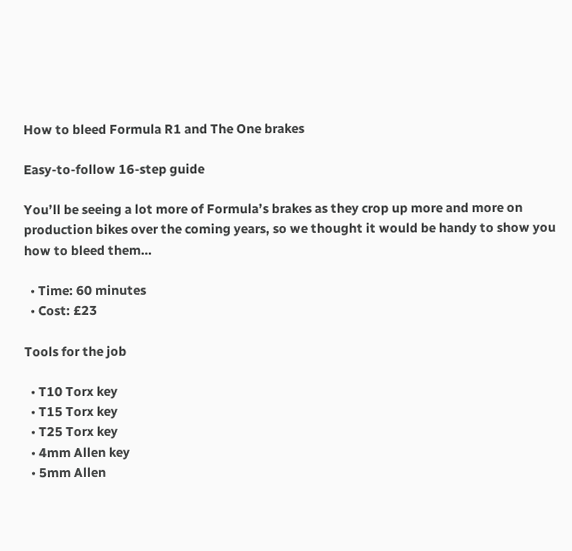How to bleed Formula R1 and The One brakes

Easy-to-follow 16-step guide

You’ll be seeing a lot more of Formula’s brakes as they crop up more and more on production bikes over the coming years, so we thought it would be handy to show you how to bleed them…

  • Time: 60 minutes
  • Cost: £23

Tools for the job

  • T10 Torx key
  • T15 Torx key
  • T25 Torx key
  • 4mm Allen key
  • 5mm Allen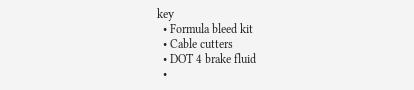key
  • Formula bleed kit
  • Cable cutters
  • DOT 4 brake fluid
  •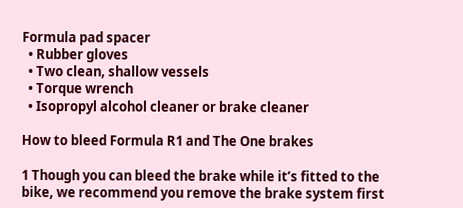Formula pad spacer
  • Rubber gloves
  • Two clean, shallow vessels
  • Torque wrench
  • Isopropyl alcohol cleaner or brake cleaner

How to bleed Formula R1 and The One brakes

1 Though you can bleed the brake while it’s fitted to the bike, we recommend you remove the brake system first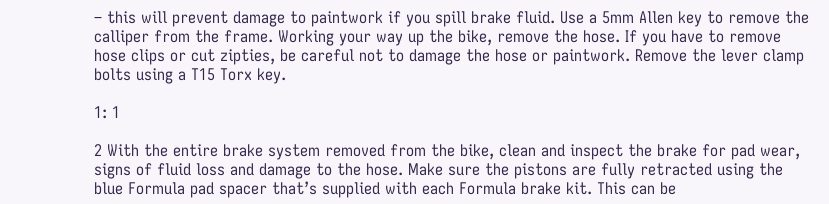– this will prevent damage to paintwork if you spill brake fluid. Use a 5mm Allen key to remove the calliper from the frame. Working your way up the bike, remove the hose. If you have to remove hose clips or cut zipties, be careful not to damage the hose or paintwork. Remove the lever clamp bolts using a T15 Torx key.

1: 1

2 With the entire brake system removed from the bike, clean and inspect the brake for pad wear, signs of fluid loss and damage to the hose. Make sure the pistons are fully retracted using the blue Formula pad spacer that’s supplied with each Formula brake kit. This can be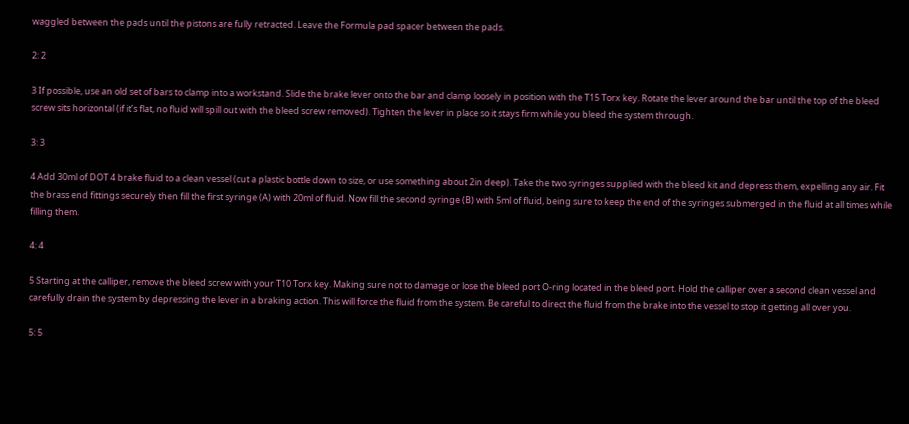waggled between the pads until the pistons are fully retracted. Leave the Formula pad spacer between the pads.

2: 2

3 If possible, use an old set of bars to clamp into a workstand. Slide the brake lever onto the bar and clamp loosely in position with the T15 Torx key. Rotate the lever around the bar until the top of the bleed screw sits horizontal (if it’s flat, no fluid will spill out with the bleed screw removed). Tighten the lever in place so it stays firm while you bleed the system through.

3: 3

4 Add 30ml of DOT 4 brake fluid to a clean vessel (cut a plastic bottle down to size, or use something about 2in deep). Take the two syringes supplied with the bleed kit and depress them, expelling any air. Fit the brass end fittings securely then fill the first syringe (A) with 20ml of fluid. Now fill the second syringe (B) with 5ml of fluid, being sure to keep the end of the syringes submerged in the fluid at all times while filling them.

4: 4

5 Starting at the calliper, remove the bleed screw with your T10 Torx key. Making sure not to damage or lose the bleed port O-ring located in the bleed port. Hold the calliper over a second clean vessel and carefully drain the system by depressing the lever in a braking action. This will force the fluid from the system. Be careful to direct the fluid from the brake into the vessel to stop it getting all over you.

5: 5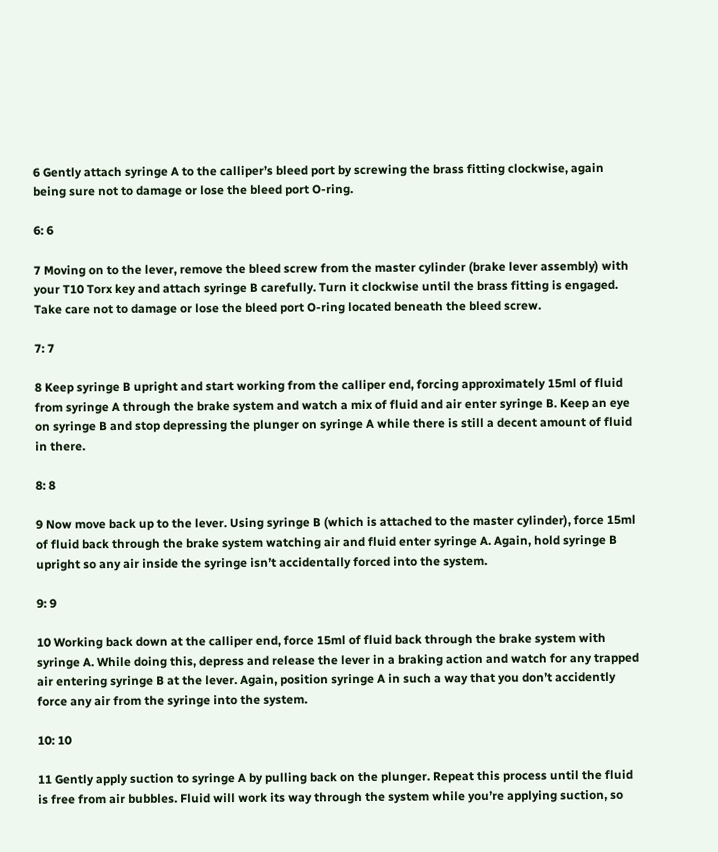6 Gently attach syringe A to the calliper’s bleed port by screwing the brass fitting clockwise, again being sure not to damage or lose the bleed port O-ring.

6: 6

7 Moving on to the lever, remove the bleed screw from the master cylinder (brake lever assembly) with your T10 Torx key and attach syringe B carefully. Turn it clockwise until the brass fitting is engaged. Take care not to damage or lose the bleed port O-ring located beneath the bleed screw.

7: 7

8 Keep syringe B upright and start working from the calliper end, forcing approximately 15ml of fluid from syringe A through the brake system and watch a mix of fluid and air enter syringe B. Keep an eye on syringe B and stop depressing the plunger on syringe A while there is still a decent amount of fluid in there.

8: 8

9 Now move back up to the lever. Using syringe B (which is attached to the master cylinder), force 15ml of fluid back through the brake system watching air and fluid enter syringe A. Again, hold syringe B upright so any air inside the syringe isn’t accidentally forced into the system.

9: 9

10 Working back down at the calliper end, force 15ml of fluid back through the brake system with syringe A. While doing this, depress and release the lever in a braking action and watch for any trapped air entering syringe B at the lever. Again, position syringe A in such a way that you don’t accidently force any air from the syringe into the system.

10: 10

11 Gently apply suction to syringe A by pulling back on the plunger. Repeat this process until the fluid is free from air bubbles. Fluid will work its way through the system while you’re applying suction, so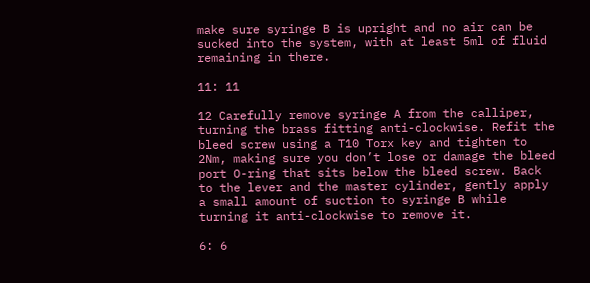make sure syringe B is upright and no air can be sucked into the system, with at least 5ml of fluid remaining in there.

11: 11

12 Carefully remove syringe A from the calliper, turning the brass fitting anti-clockwise. Refit the bleed screw using a T10 Torx key and tighten to 2Nm, making sure you don’t lose or damage the bleed port O-ring that sits below the bleed screw. Back to the lever and the master cylinder, gently apply a small amount of suction to syringe B while turning it anti-clockwise to remove it.

6: 6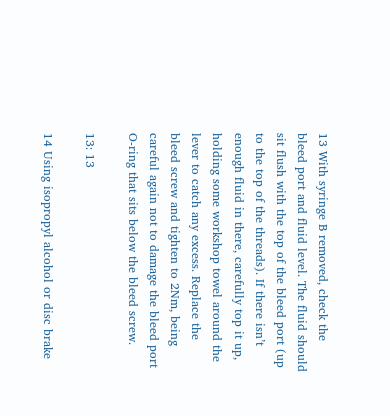13 With syringe B removed, check the bleed port and fluid level. The fluid should sit flush with the top of the bleed port (up to the top of the threads). If there isn’t enough fluid in there, carefully top it up, holding some workshop towel around the lever to catch any excess. Replace the bleed screw and tighten to 2Nm, being careful again not to damage the bleed port O-ring that sits below the bleed screw.

13: 13

14 Using isopropyl alcohol or disc brake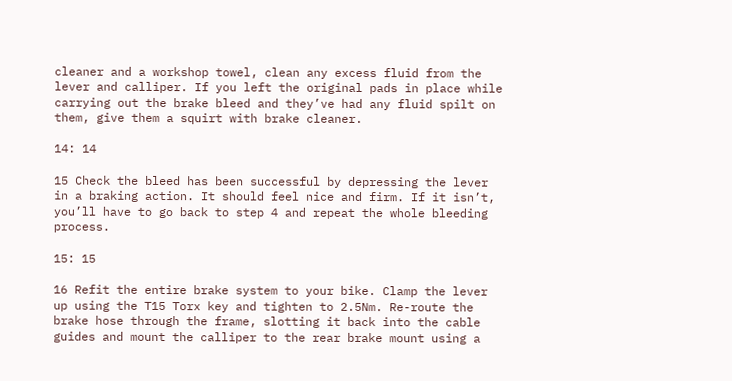cleaner and a workshop towel, clean any excess fluid from the lever and calliper. If you left the original pads in place while carrying out the brake bleed and they’ve had any fluid spilt on them, give them a squirt with brake cleaner.

14: 14

15 Check the bleed has been successful by depressing the lever in a braking action. It should feel nice and firm. If it isn’t, you’ll have to go back to step 4 and repeat the whole bleeding process.

15: 15

16 Refit the entire brake system to your bike. Clamp the lever up using the T15 Torx key and tighten to 2.5Nm. Re-route the brake hose through the frame, slotting it back into the cable guides and mount the calliper to the rear brake mount using a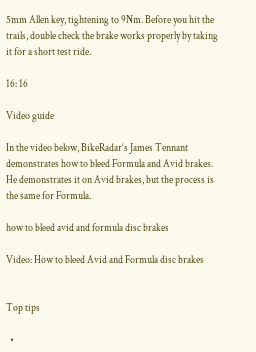5mm Allen key, tightening to 9Nm. Before you hit the trails, double check the brake works properly by taking it for a short test ride.

16: 16

Video guide

In the video below, BikeRadar‘s James Tennant demonstrates how to bleed Formula and Avid brakes. He demonstrates it on Avid brakes, but the process is the same for Formula.

how to bleed avid and formula disc brakes

Video: How to bleed Avid and Formula disc brakes


Top tips

  •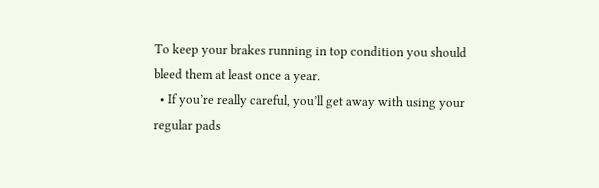To keep your brakes running in top condition you should bleed them at least once a year.
  • If you’re really careful, you’ll get away with using your regular pads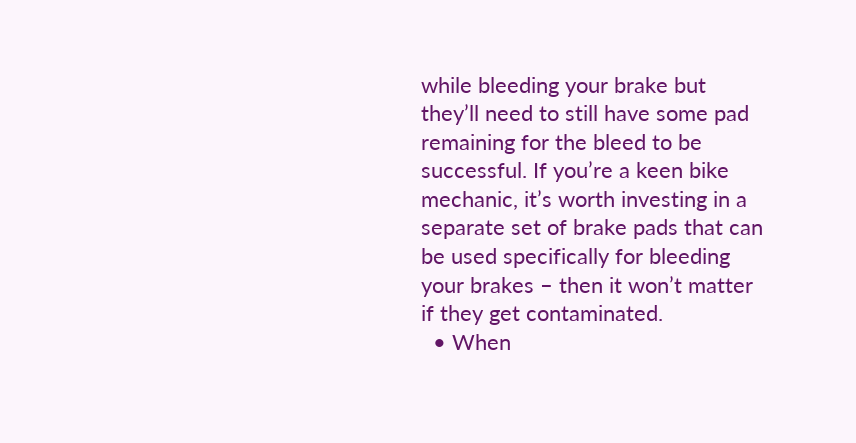while bleeding your brake but they’ll need to still have some pad remaining for the bleed to be successful. If you’re a keen bike mechanic, it’s worth investing in a separate set of brake pads that can be used specifically for bleeding your brakes – then it won’t matter if they get contaminated.
  • When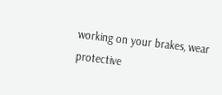working on your brakes, wear protective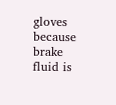gloves because brake fluid is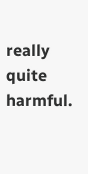really quite harmful.